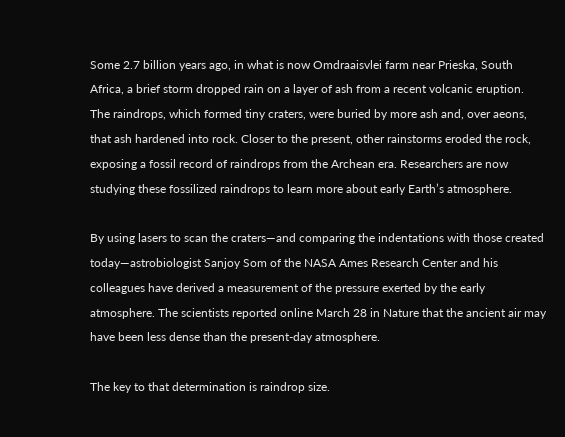Some 2.7 billion years ago, in what is now Omdraaisvlei farm near Prieska, South Africa, a brief storm dropped rain on a layer of ash from a recent volcanic eruption. The raindrops, which formed tiny craters, were buried by more ash and, over aeons, that ash hardened into rock. Closer to the present, other rainstorms eroded the rock, exposing a fossil record of raindrops from the Archean era. Researchers are now studying these fossilized raindrops to learn more about early Earth’s atmosphere.

By using lasers to scan the craters—and comparing the indentations with those created today—astrobiologist Sanjoy Som of the NASA Ames Research Center and his colleagues have derived a measurement of the pressure exerted by the early atmosphere. The scientists reported online March 28 in Nature that the ancient air may have been less dense than the present-day atmosphere.

The key to that determination is raindrop size.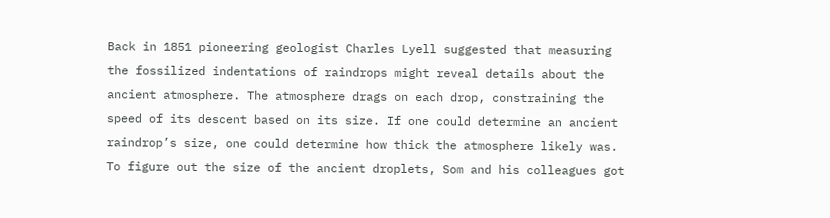Back in 1851 pioneering geologist Charles Lyell suggested that measuring the fossilized indentations of raindrops might reveal details about the ancient atmosphere. The atmosphere drags on each drop, constraining the speed of its descent based on its size. If one could determine an ancient raindrop’s size, one could determine how thick the atmosphere likely was. To figure out the size of the ancient droplets, Som and his colleagues got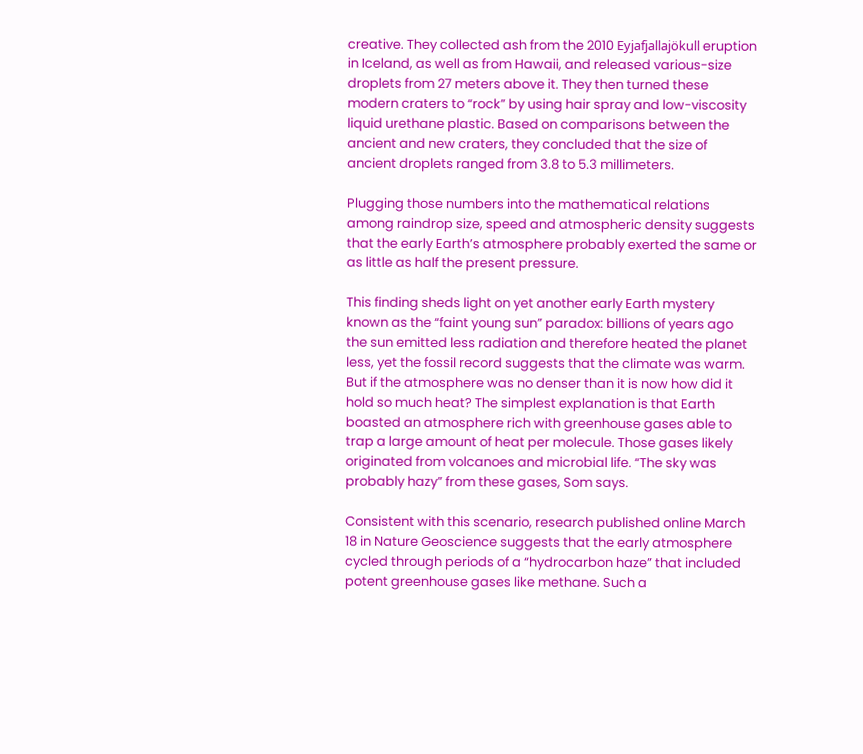creative. They collected ash from the 2010 Eyjafjallajökull eruption in Iceland, as well as from Hawaii, and released various-size droplets from 27 meters above it. They then turned these modern craters to “rock” by using hair spray and low-viscosity liquid urethane plastic. Based on comparisons between the ancient and new craters, they concluded that the size of ancient droplets ranged from 3.8 to 5.3 millimeters.

Plugging those numbers into the mathematical relations among raindrop size, speed and atmospheric density suggests that the early Earth’s atmosphere probably exerted the same or as little as half the present pressure.

This finding sheds light on yet another early Earth mystery known as the “faint young sun” paradox: billions of years ago the sun emitted less radiation and therefore heated the planet less, yet the fossil record suggests that the climate was warm. But if the atmosphere was no denser than it is now how did it hold so much heat? The simplest explanation is that Earth boasted an atmosphere rich with greenhouse gases able to trap a large amount of heat per molecule. Those gases likely originated from volcanoes and microbial life. “The sky was probably hazy” from these gases, Som says.

Consistent with this scenario, research published online March 18 in Nature Geoscience suggests that the early atmosphere cycled through periods of a “hydrocarbon haze” that included potent greenhouse gases like methane. Such a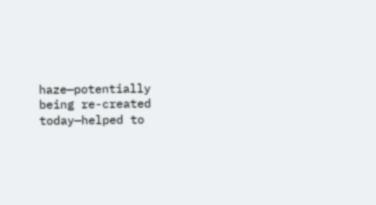haze—potentially being re-created today—helped to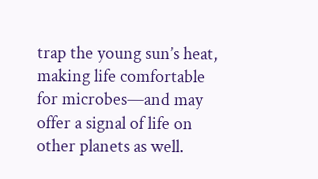trap the young sun’s heat, making life comfortable for microbes—and may offer a signal of life on other planets as well.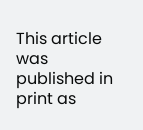This article was published in print as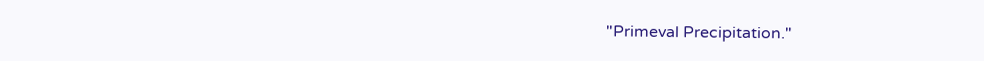"Primeval Precipitation."